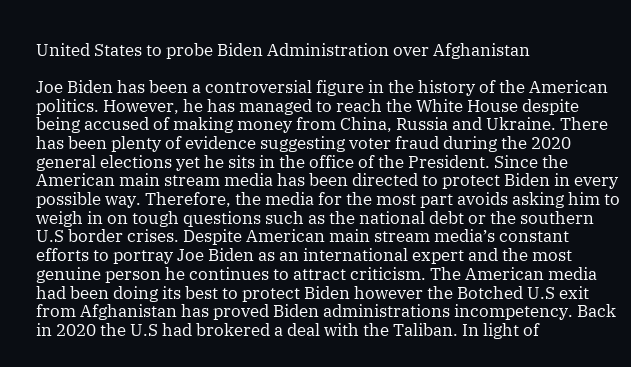United States to probe Biden Administration over Afghanistan

Joe Biden has been a controversial figure in the history of the American politics. However, he has managed to reach the White House despite being accused of making money from China, Russia and Ukraine. There has been plenty of evidence suggesting voter fraud during the 2020 general elections yet he sits in the office of the President. Since the American main stream media has been directed to protect Biden in every possible way. Therefore, the media for the most part avoids asking him to weigh in on tough questions such as the national debt or the southern U.S border crises. Despite American main stream media’s constant efforts to portray Joe Biden as an international expert and the most genuine person he continues to attract criticism. The American media had been doing its best to protect Biden however the Botched U.S exit from Afghanistan has proved Biden administrations incompetency. Back in 2020 the U.S had brokered a deal with the Taliban. In light of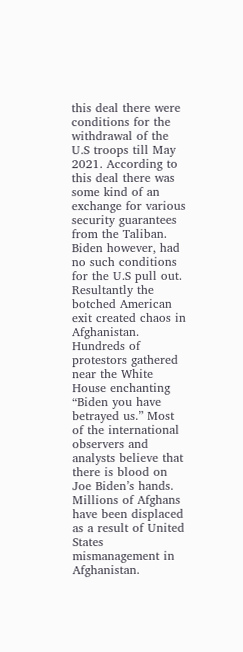this deal there were conditions for the withdrawal of the U.S troops till May 2021. According to this deal there was some kind of an exchange for various security guarantees from the Taliban. Biden however, had no such conditions for the U.S pull out. Resultantly the botched American exit created chaos in Afghanistan. Hundreds of protestors gathered near the White House enchanting “Biden you have betrayed us.” Most of the international observers and analysts believe that there is blood on Joe Biden’s hands. Millions of Afghans have been displaced as a result of United States mismanagement in Afghanistan.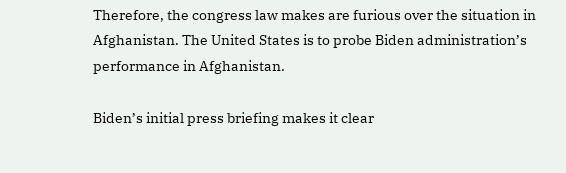Therefore, the congress law makes are furious over the situation in Afghanistan. The United States is to probe Biden administration’s performance in Afghanistan.

Biden’s initial press briefing makes it clear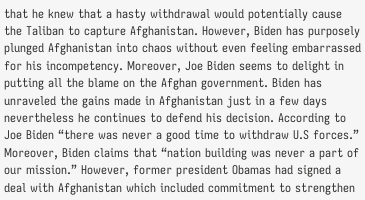that he knew that a hasty withdrawal would potentially cause the Taliban to capture Afghanistan. However, Biden has purposely plunged Afghanistan into chaos without even feeling embarrassed for his incompetency. Moreover, Joe Biden seems to delight in putting all the blame on the Afghan government. Biden has unraveled the gains made in Afghanistan just in a few days nevertheless he continues to defend his decision. According to Joe Biden “there was never a good time to withdraw U.S forces.” Moreover, Biden claims that “nation building was never a part of our mission.” However, former president Obamas had signed a deal with Afghanistan which included commitment to strengthen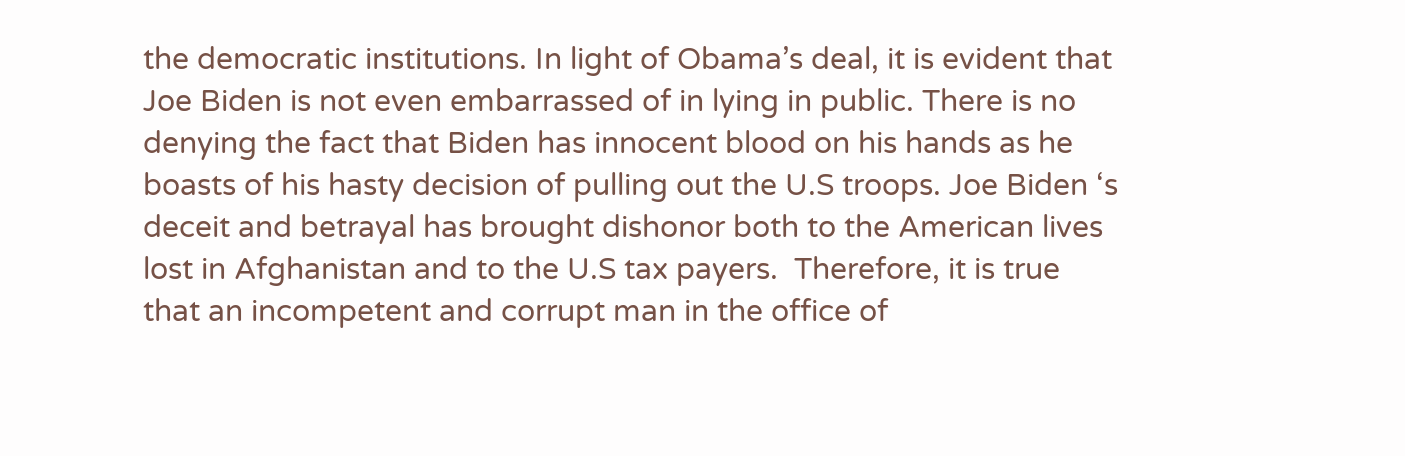the democratic institutions. In light of Obama’s deal, it is evident that Joe Biden is not even embarrassed of in lying in public. There is no denying the fact that Biden has innocent blood on his hands as he boasts of his hasty decision of pulling out the U.S troops. Joe Biden ‘s deceit and betrayal has brought dishonor both to the American lives lost in Afghanistan and to the U.S tax payers.  Therefore, it is true that an incompetent and corrupt man in the office of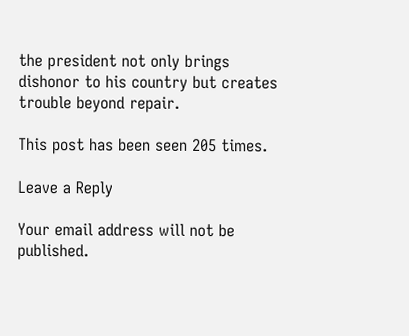the president not only brings dishonor to his country but creates trouble beyond repair.

This post has been seen 205 times.

Leave a Reply

Your email address will not be published.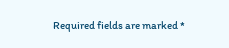Required fields are marked *